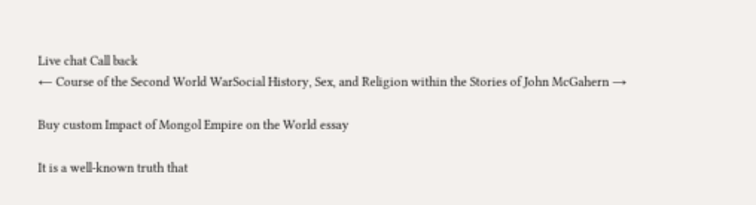Live chat Call back
← Course of the Second World WarSocial History, Sex, and Religion within the Stories of John McGahern →

Buy custom Impact of Mongol Empire on the World essay

It is a well-known truth that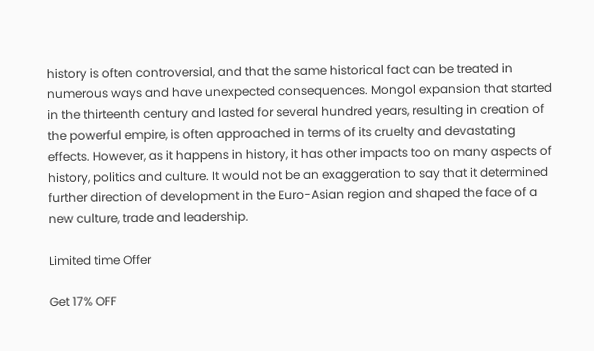history is often controversial, and that the same historical fact can be treated in numerous ways and have unexpected consequences. Mongol expansion that started in the thirteenth century and lasted for several hundred years, resulting in creation of the powerful empire, is often approached in terms of its cruelty and devastating effects. However, as it happens in history, it has other impacts too on many aspects of history, politics and culture. It would not be an exaggeration to say that it determined further direction of development in the Euro-Asian region and shaped the face of a new culture, trade and leadership.

Limited time Offer

Get 17% OFF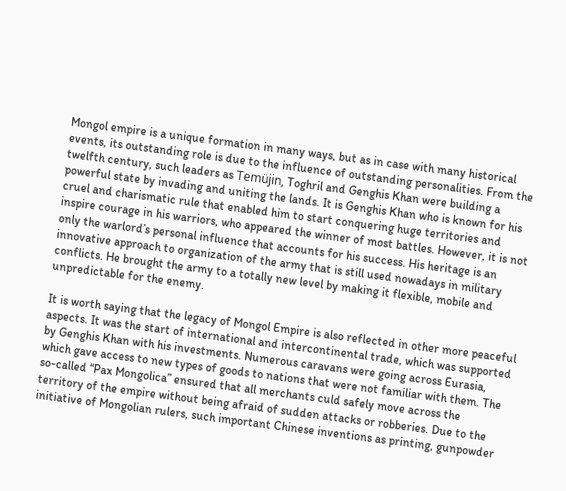Mongol empire is a unique formation in many ways, but as in case with many historical events, its outstanding role is due to the influence of outstanding personalities. From the twelfth century, such leaders as Temüjin, Toghril and Genghis Khan were building a powerful state by invading and uniting the lands. It is Genghis Khan who is known for his cruel and charismatic rule that enabled him to start conquering huge territories and inspire courage in his warriors, who appeared the winner of most battles. However, it is not only the warlord’s personal influence that accounts for his success. His heritage is an innovative approach to organization of the army that is still used nowadays in military conflicts. He brought the army to a totally new level by making it flexible, mobile and unpredictable for the enemy.

It is worth saying that the legacy of Mongol Empire is also reflected in other more peaceful aspects. It was the start of international and intercontinental trade, which was supported by Genghis Khan with his investments. Numerous caravans were going across Eurasia, which gave access to new types of goods to nations that were not familiar with them. The so-called “Pax Mongolica” ensured that all merchants culd safely move across the territory of the empire without being afraid of sudden attacks or robberies. Due to the initiative of Mongolian rulers, such important Chinese inventions as printing, gunpowder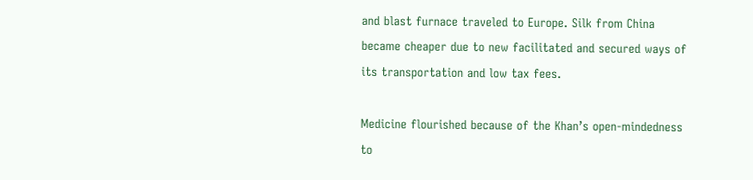and blast furnace traveled to Europe. Silk from China became cheaper due to new facilitated and secured ways of its transportation and low tax fees.

Medicine flourished because of the Khan’s open-mindedness to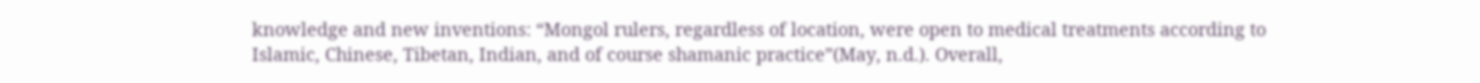knowledge and new inventions: “Mongol rulers, regardless of location, were open to medical treatments according to Islamic, Chinese, Tibetan, Indian, and of course shamanic practice”(May, n.d.). Overall,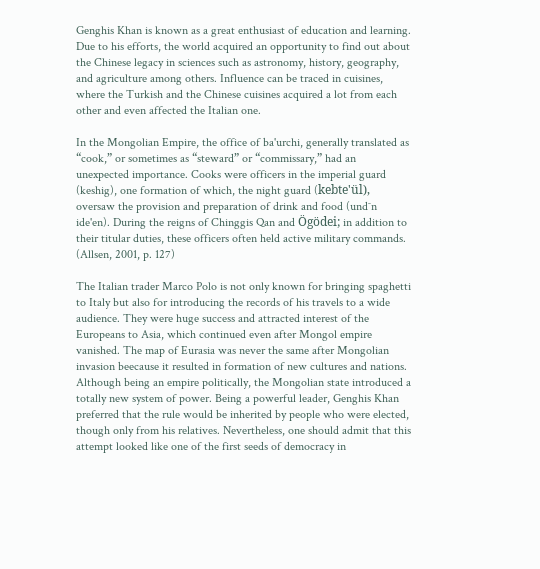Genghis Khan is known as a great enthusiast of education and learning. Due to his efforts, the world acquired an opportunity to find out about the Chinese legacy in sciences such as astronomy, history, geography, and agriculture among others. Influence can be traced in cuisines, where the Turkish and the Chinese cuisines acquired a lot from each other and even affected the Italian one.

In the Mongolian Empire, the office of ba'urchi, generally translated as “cook,” or sometimes as “steward” or “commissary,” had an unexpected importance. Cooks were officers in the imperial guard (keshig), one formation of which, the night guard (kebte'ül), oversaw the provision and preparation of drink and food (und¯n ide'en). During the reigns of Chinggis Qan and Ögödei; in addition to their titular duties, these officers often held active military commands. (Allsen, 2001, p. 127)

The Italian trader Marco Polo is not only known for bringing spaghetti to Italy but also for introducing the records of his travels to a wide audience. They were huge success and attracted interest of the Europeans to Asia, which continued even after Mongol empire vanished. The map of Eurasia was never the same after Mongolian invasion beecause it resulted in formation of new cultures and nations. Although being an empire politically, the Mongolian state introduced a totally new system of power. Being a powerful leader, Genghis Khan preferred that the rule would be inherited by people who were elected, though only from his relatives. Nevertheless, one should admit that this attempt looked like one of the first seeds of democracy in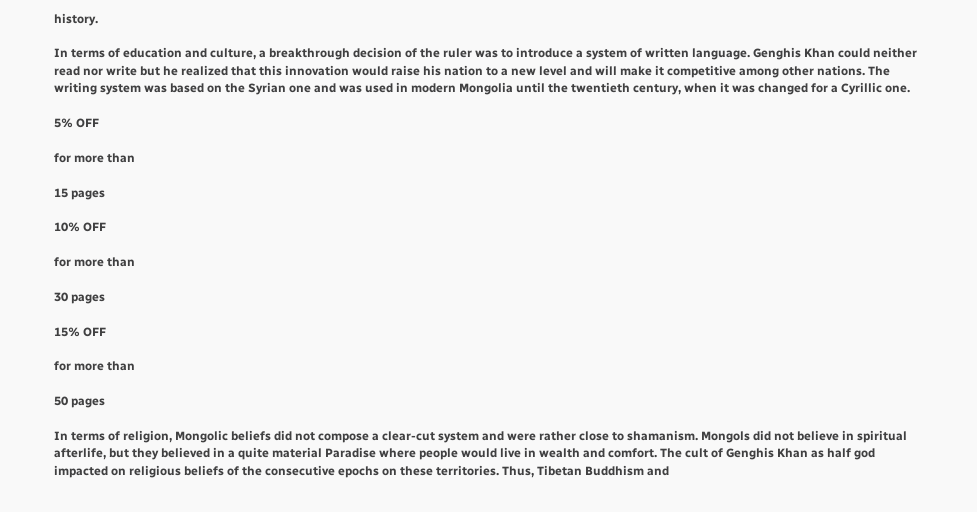history.

In terms of education and culture, a breakthrough decision of the ruler was to introduce a system of written language. Genghis Khan could neither read nor write but he realized that this innovation would raise his nation to a new level and will make it competitive among other nations. The writing system was based on the Syrian one and was used in modern Mongolia until the twentieth century, when it was changed for a Cyrillic one.

5% OFF

for more than

15 pages

10% OFF

for more than

30 pages

15% OFF

for more than

50 pages

In terms of religion, Mongolic beliefs did not compose a clear-cut system and were rather close to shamanism. Mongols did not believe in spiritual afterlife, but they believed in a quite material Paradise where people would live in wealth and comfort. The cult of Genghis Khan as half god impacted on religious beliefs of the consecutive epochs on these territories. Thus, Tibetan Buddhism and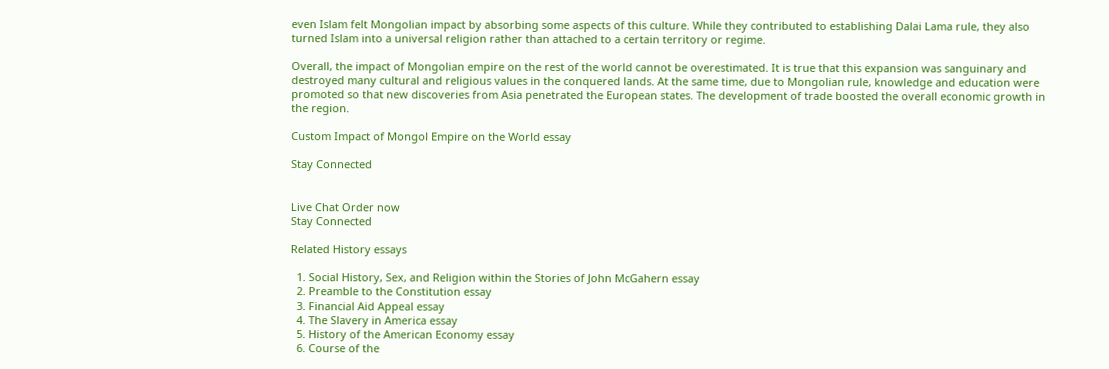even Islam felt Mongolian impact by absorbing some aspects of this culture. While they contributed to establishing Dalai Lama rule, they also turned Islam into a universal religion rather than attached to a certain territory or regime.

Overall, the impact of Mongolian empire on the rest of the world cannot be overestimated. It is true that this expansion was sanguinary and destroyed many cultural and religious values in the conquered lands. At the same time, due to Mongolian rule, knowledge and education were promoted so that new discoveries from Asia penetrated the European states. The development of trade boosted the overall economic growth in the region.

Custom Impact of Mongol Empire on the World essay

Stay Connected


Live Chat Order now
Stay Connected

Related History essays

  1. Social History, Sex, and Religion within the Stories of John McGahern essay
  2. Preamble to the Constitution essay
  3. Financial Aid Appeal essay
  4. The Slavery in America essay
  5. History of the American Economy essay
  6. Course of the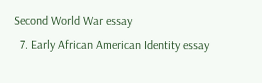Second World War essay
  7. Early African American Identity essay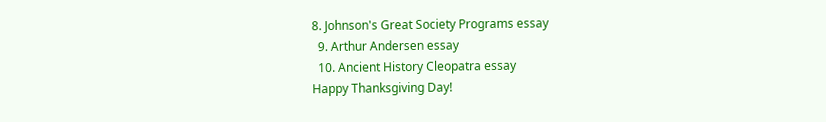8. Johnson's Great Society Programs essay
  9. Arthur Andersen essay
  10. Ancient History Cleopatra essay
Happy Thanksgiving Day!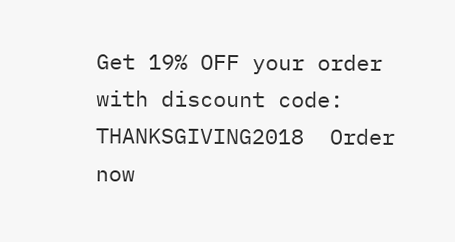Get 19% OFF your order with discount code: THANKSGIVING2018  Order now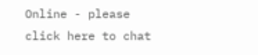Online - please click here to chat